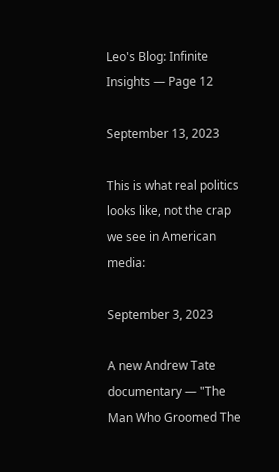Leo's Blog: Infinite Insights — Page 12

September 13, 2023

This is what real politics looks like, not the crap we see in American media:

September 3, 2023

A new Andrew Tate documentary — "The Man Who Groomed The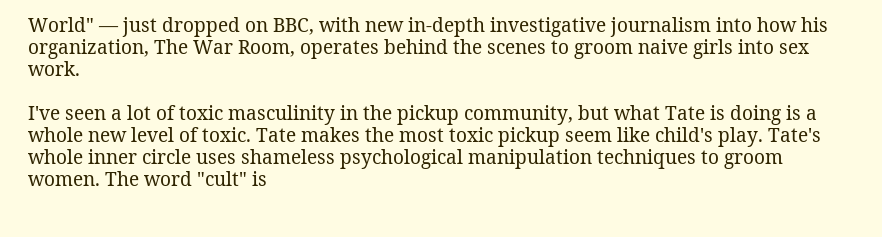World" — just dropped on BBC, with new in-depth investigative journalism into how his organization, The War Room, operates behind the scenes to groom naive girls into sex work.

I've seen a lot of toxic masculinity in the pickup community, but what Tate is doing is a whole new level of toxic. Tate makes the most toxic pickup seem like child's play. Tate's whole inner circle uses shameless psychological manipulation techniques to groom women. The word "cult" is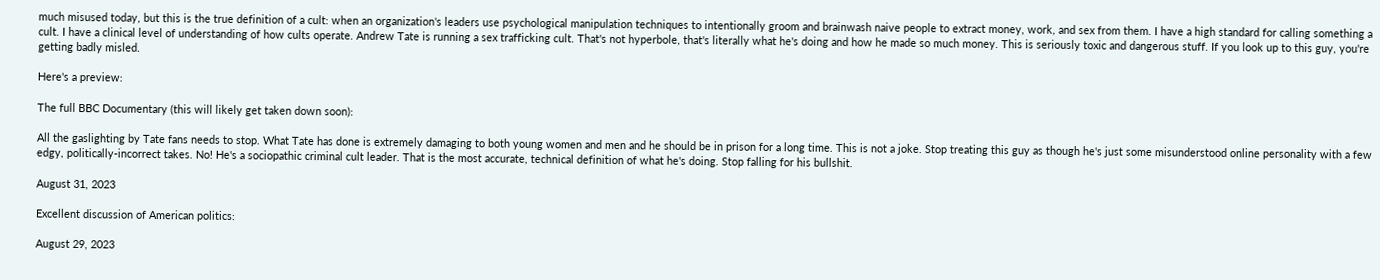much misused today, but this is the true definition of a cult: when an organization's leaders use psychological manipulation techniques to intentionally groom and brainwash naive people to extract money, work, and sex from them. I have a high standard for calling something a cult. I have a clinical level of understanding of how cults operate. Andrew Tate is running a sex trafficking cult. That's not hyperbole, that's literally what he's doing and how he made so much money. This is seriously toxic and dangerous stuff. If you look up to this guy, you're getting badly misled.

Here's a preview:

The full BBC Documentary (this will likely get taken down soon):

All the gaslighting by Tate fans needs to stop. What Tate has done is extremely damaging to both young women and men and he should be in prison for a long time. This is not a joke. Stop treating this guy as though he's just some misunderstood online personality with a few edgy, politically-incorrect takes. No! He's a sociopathic criminal cult leader. That is the most accurate, technical definition of what he's doing. Stop falling for his bullshit.

August 31, 2023

Excellent discussion of American politics:

August 29, 2023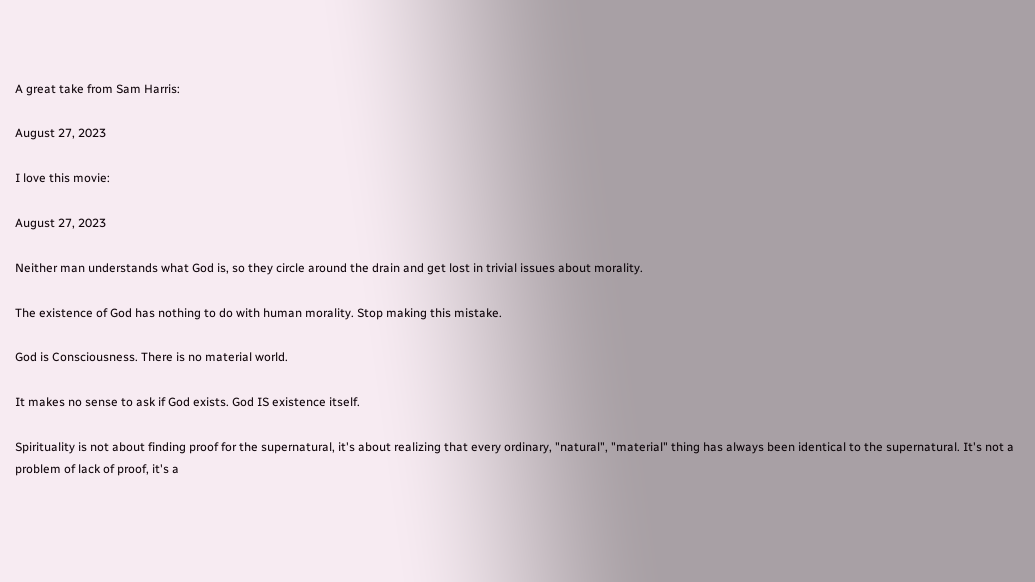A great take from Sam Harris:

August 27, 2023

I love this movie:

August 27, 2023

Neither man understands what God is, so they circle around the drain and get lost in trivial issues about morality.

The existence of God has nothing to do with human morality. Stop making this mistake.

God is Consciousness. There is no material world.

It makes no sense to ask if God exists. God IS existence itself.

Spirituality is not about finding proof for the supernatural, it's about realizing that every ordinary, "natural", "material" thing has always been identical to the supernatural. It's not a problem of lack of proof, it's a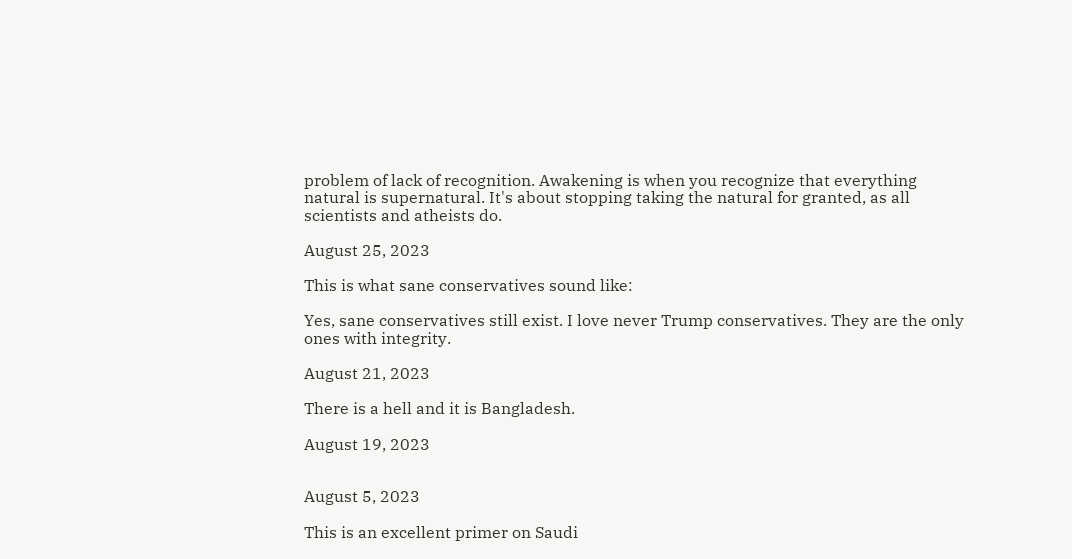problem of lack of recognition. Awakening is when you recognize that everything natural is supernatural. It's about stopping taking the natural for granted, as all scientists and atheists do.

August 25, 2023

This is what sane conservatives sound like:

Yes, sane conservatives still exist. I love never Trump conservatives. They are the only ones with integrity.

August 21, 2023

There is a hell and it is Bangladesh.

August 19, 2023


August 5, 2023

This is an excellent primer on Saudi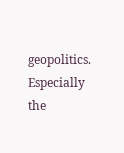geopolitics. Especially the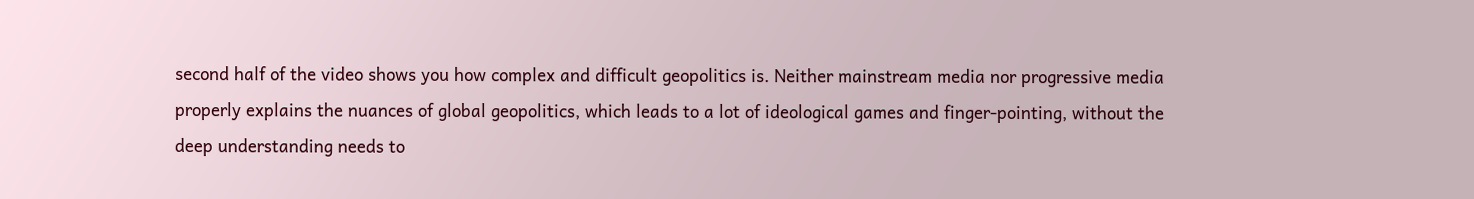second half of the video shows you how complex and difficult geopolitics is. Neither mainstream media nor progressive media properly explains the nuances of global geopolitics, which leads to a lot of ideological games and finger-pointing, without the deep understanding needs to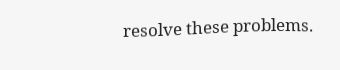resolve these problems.